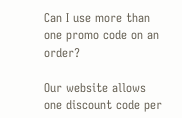Can I use more than one promo code on an order?

Our website allows one discount code per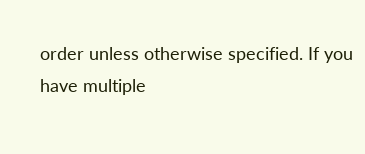order unless otherwise specified. If you have multiple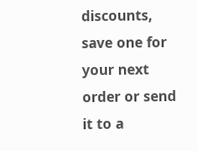discounts, save one for your next order or send it to a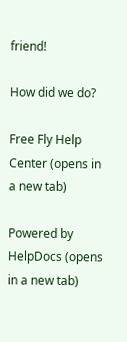friend!

How did we do?

Free Fly Help Center (opens in a new tab)

Powered by HelpDocs (opens in a new tab)